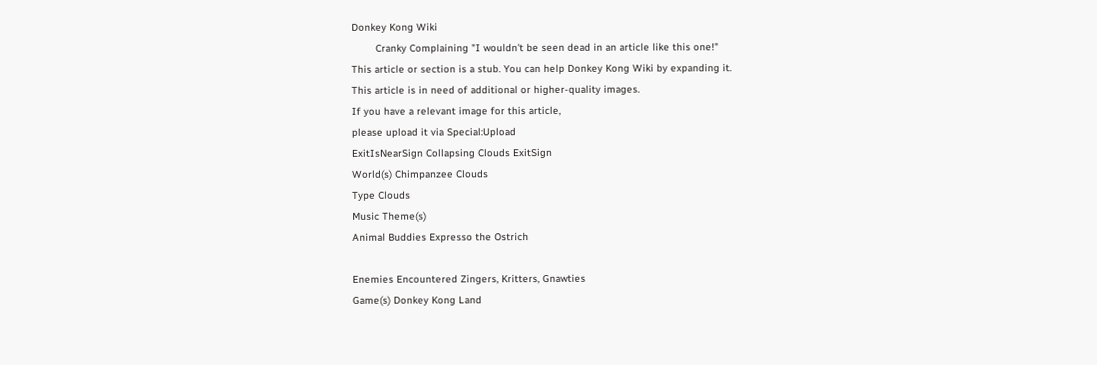Donkey Kong Wiki
        Cranky Complaining "I wouldn't be seen dead in an article like this one!"
This article or section is a stub. You can help Donkey Kong Wiki by expanding it.
This article is in need of additional or higher-quality images.
If you have a relevant image for this article,
please upload it via Special:Upload
ExitIsNearSign Collapsing Clouds ExitSign
World(s) Chimpanzee Clouds
Type Clouds
Music Theme(s)
Animal Buddies Expresso the Ostrich

Enemies Encountered Zingers, Kritters, Gnawties
Game(s) Donkey Kong Land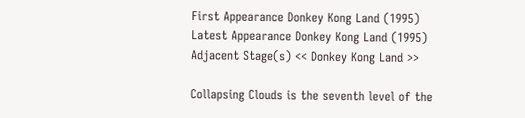First Appearance Donkey Kong Land (1995)
Latest Appearance Donkey Kong Land (1995)
Adjacent Stage(s) << Donkey Kong Land >>

Collapsing Clouds is the seventh level of the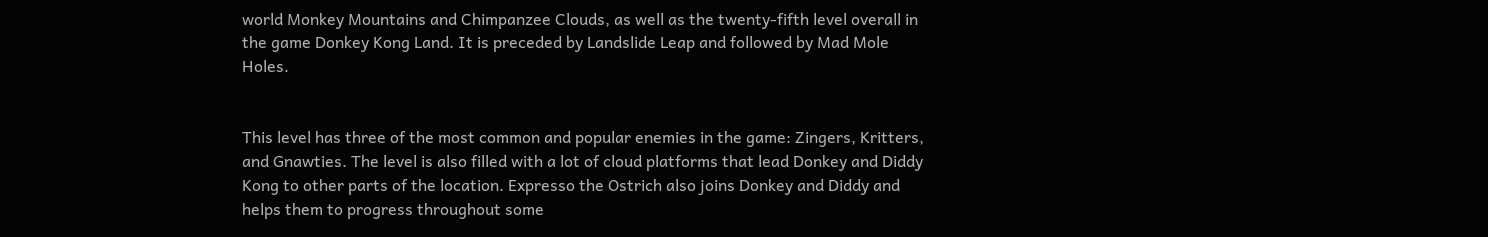world Monkey Mountains and Chimpanzee Clouds, as well as the twenty-fifth level overall in the game Donkey Kong Land. It is preceded by Landslide Leap and followed by Mad Mole Holes.


This level has three of the most common and popular enemies in the game: Zingers, Kritters, and Gnawties. The level is also filled with a lot of cloud platforms that lead Donkey and Diddy Kong to other parts of the location. Expresso the Ostrich also joins Donkey and Diddy and helps them to progress throughout some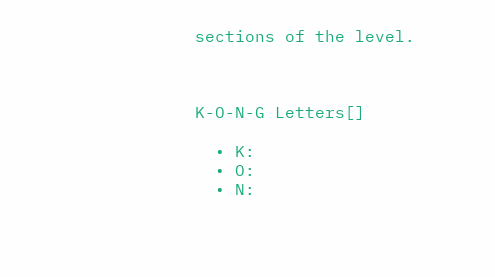sections of the level.



K-O-N-G Letters[]

  • K:
  • O:
  • N: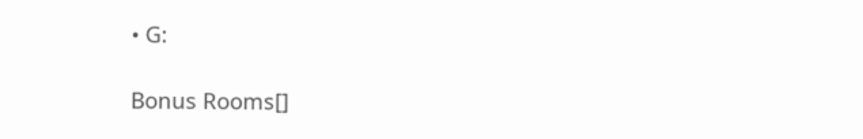• G:

Bonus Rooms[]